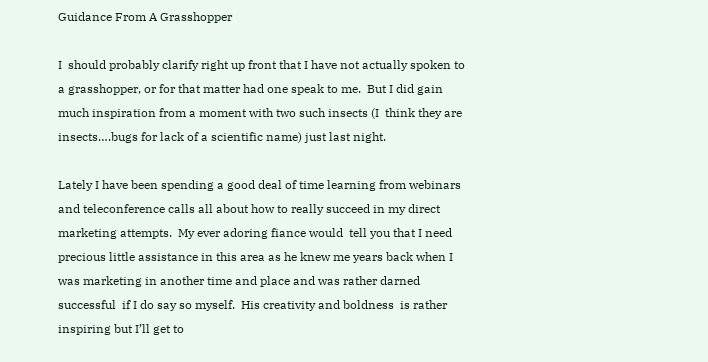Guidance From A Grasshopper

I  should probably clarify right up front that I have not actually spoken to a grasshopper, or for that matter had one speak to me.  But I did gain much inspiration from a moment with two such insects (I  think they are insects….bugs for lack of a scientific name) just last night.

Lately I have been spending a good deal of time learning from webinars and teleconference calls all about how to really succeed in my direct marketing attempts.  My ever adoring fiance would  tell you that I need precious little assistance in this area as he knew me years back when I was marketing in another time and place and was rather darned  successful  if I do say so myself.  His creativity and boldness  is rather inspiring but I’ll get to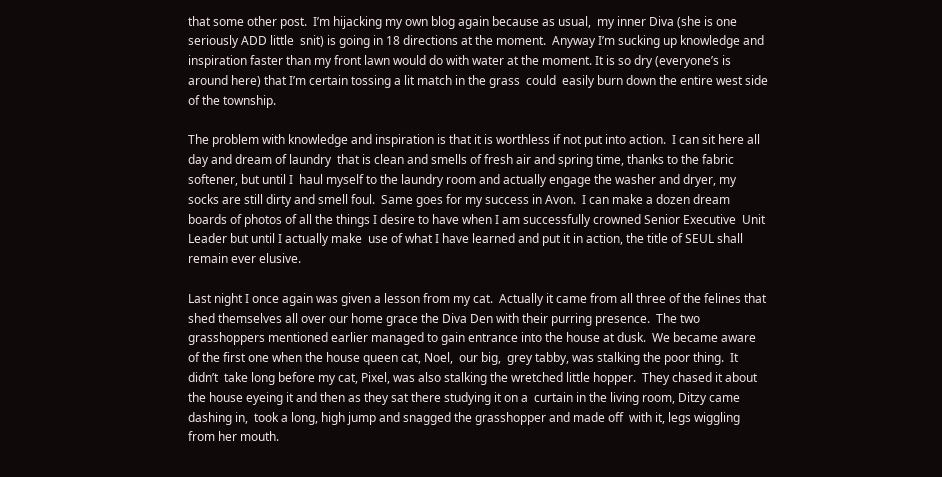that some other post.  I’m hijacking my own blog again because as usual,  my inner Diva (she is one  seriously ADD little  snit) is going in 18 directions at the moment.  Anyway I’m sucking up knowledge and inspiration faster than my front lawn would do with water at the moment. It is so dry (everyone’s is around here) that I’m certain tossing a lit match in the grass  could  easily burn down the entire west side of the township.

The problem with knowledge and inspiration is that it is worthless if not put into action.  I can sit here all day and dream of laundry  that is clean and smells of fresh air and spring time, thanks to the fabric softener, but until I  haul myself to the laundry room and actually engage the washer and dryer, my socks are still dirty and smell foul.  Same goes for my success in Avon.  I can make a dozen dream boards of photos of all the things I desire to have when I am successfully crowned Senior Executive  Unit Leader but until I actually make  use of what I have learned and put it in action, the title of SEUL shall remain ever elusive.

Last night I once again was given a lesson from my cat.  Actually it came from all three of the felines that shed themselves all over our home grace the Diva Den with their purring presence.  The two grasshoppers mentioned earlier managed to gain entrance into the house at dusk.  We became aware of the first one when the house queen cat, Noel,  our big,  grey tabby, was stalking the poor thing.  It didn’t  take long before my cat, Pixel, was also stalking the wretched little hopper.  They chased it about the house eyeing it and then as they sat there studying it on a  curtain in the living room, Ditzy came dashing in,  took a long, high jump and snagged the grasshopper and made off  with it, legs wiggling from her mouth.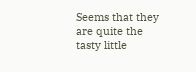Seems that they are quite the tasty little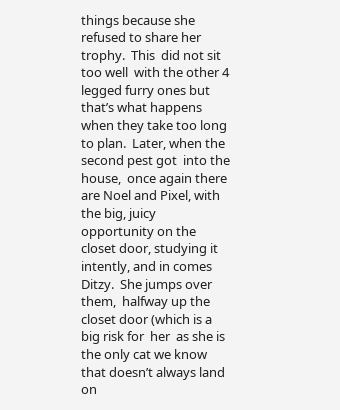things because she refused to share her trophy.  This  did not sit too well  with the other 4 legged furry ones but that’s what happens when they take too long to plan.  Later, when the second pest got  into the  house,  once again there are Noel and Pixel, with the big, juicy opportunity on the closet door, studying it intently, and in comes Ditzy.  She jumps over them,  halfway up the closet door (which is a big risk for  her  as she is the only cat we know that doesn’t always land on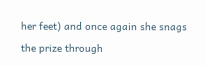her feet) and once again she snags the prize through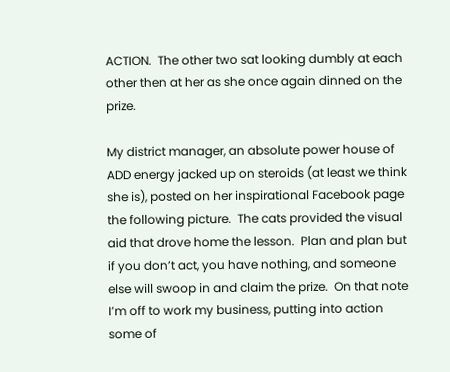ACTION.  The other two sat looking dumbly at each other then at her as she once again dinned on the prize.

My district manager, an absolute power house of ADD energy jacked up on steroids (at least we think she is), posted on her inspirational Facebook page the following picture.  The cats provided the visual aid that drove home the lesson.  Plan and plan but if you don’t act, you have nothing, and someone else will swoop in and claim the prize.  On that note I’m off to work my business, putting into action some of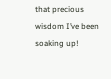that precious wisdom I’ve been soaking up!